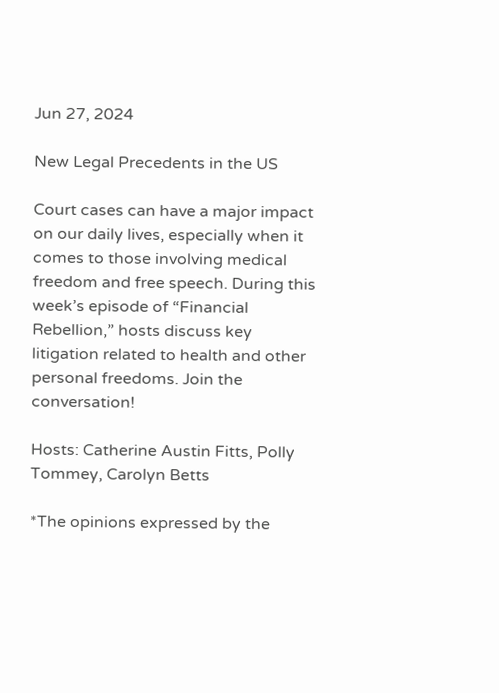Jun 27, 2024

New Legal Precedents in the US

Court cases can have a major impact on our daily lives, especially when it comes to those involving medical freedom and free speech. During this week’s episode of “Financial Rebellion,” hosts discuss key litigation related to health and other personal freedoms. Join the conversation!

Hosts: Catherine Austin Fitts, Polly Tommey, Carolyn Betts

*The opinions expressed by the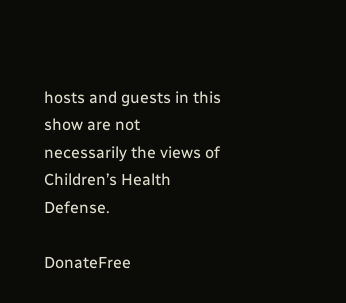hosts and guests in this show are not necessarily the views of Children’s Health Defense.

DonateFree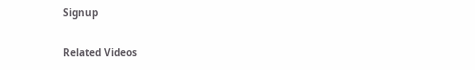Signup

Related Videos